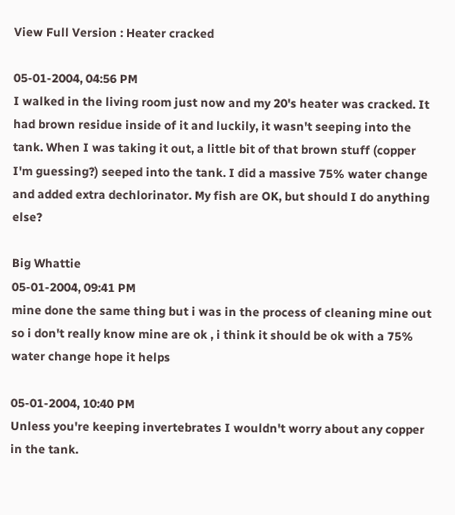View Full Version : Heater cracked

05-01-2004, 04:56 PM
I walked in the living room just now and my 20's heater was cracked. It had brown residue inside of it and luckily, it wasn't seeping into the tank. When I was taking it out, a little bit of that brown stuff (copper I'm guessing?) seeped into the tank. I did a massive 75% water change and added extra dechlorinator. My fish are OK, but should I do anything else?

Big Whattie
05-01-2004, 09:41 PM
mine done the same thing but i was in the process of cleaning mine out so i don't really know mine are ok , i think it should be ok with a 75% water change hope it helps

05-01-2004, 10:40 PM
Unless you're keeping invertebrates I wouldn't worry about any copper in the tank.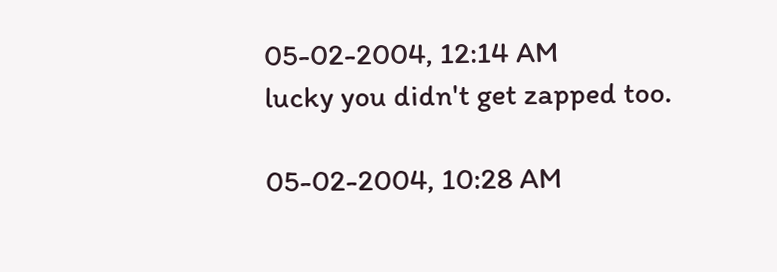05-02-2004, 12:14 AM
lucky you didn't get zapped too.

05-02-2004, 10:28 AM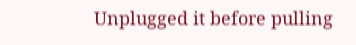Unplugged it before pulling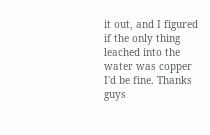it out, and I figured if the only thing leached into the water was copper I'd be fine. Thanks guys